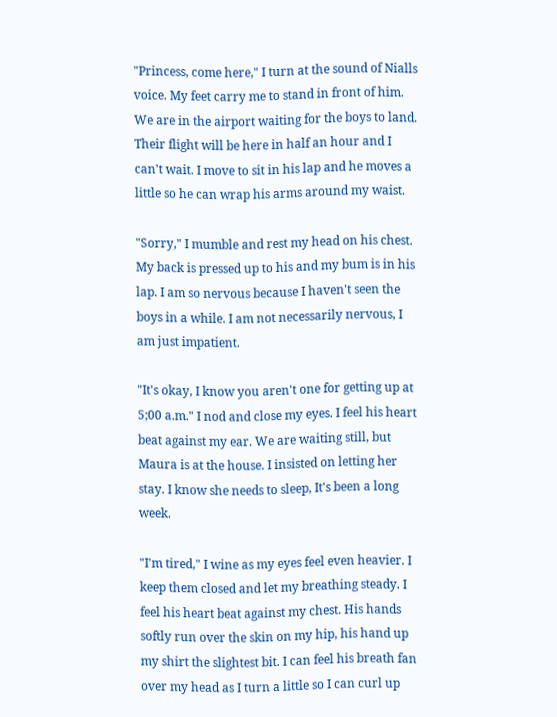"Princess, come here," I turn at the sound of Nialls voice. My feet carry me to stand in front of him. We are in the airport waiting for the boys to land. Their flight will be here in half an hour and I can't wait. I move to sit in his lap and he moves a little so he can wrap his arms around my waist.

"Sorry," I mumble and rest my head on his chest. My back is pressed up to his and my bum is in his lap. I am so nervous because I haven't seen the boys in a while. I am not necessarily nervous, I am just impatient.

"It's okay, I know you aren't one for getting up at 5;00 a.m." I nod and close my eyes. I feel his heart beat against my ear. We are waiting still, but Maura is at the house. I insisted on letting her stay. I know she needs to sleep, It's been a long week.

"I'm tired," I wine as my eyes feel even heavier. I keep them closed and let my breathing steady. I feel his heart beat against my chest. His hands softly run over the skin on my hip, his hand up my shirt the slightest bit. I can feel his breath fan over my head as I turn a little so I can curl up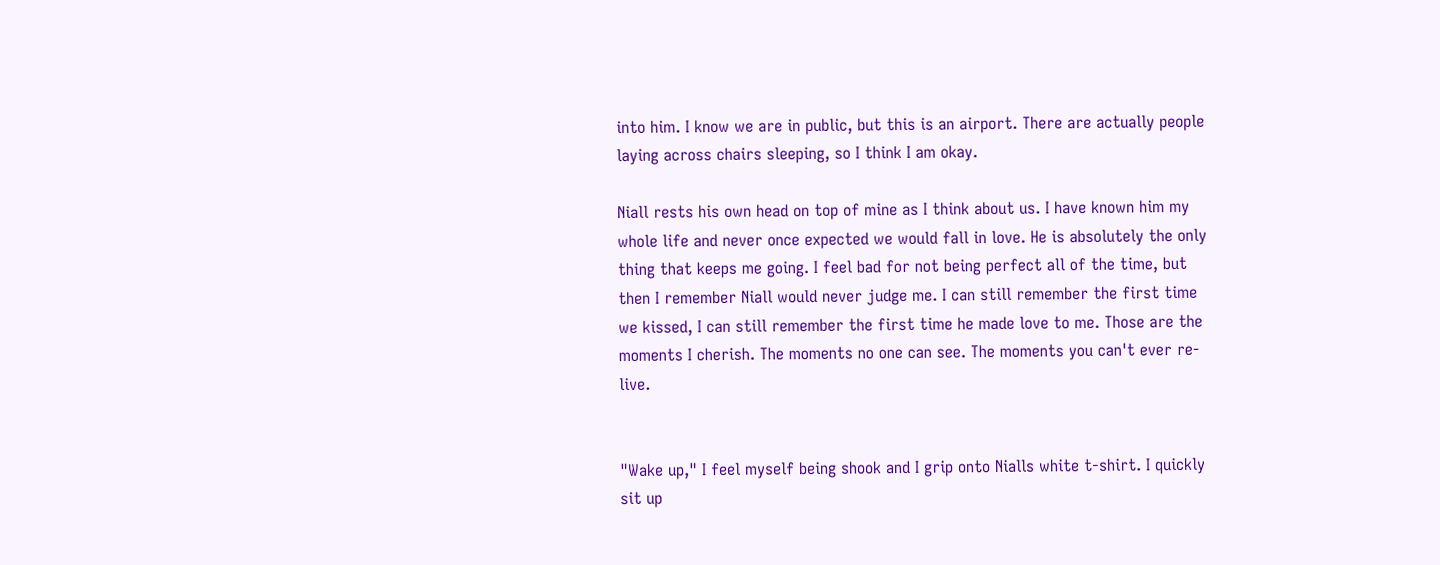into him. I know we are in public, but this is an airport. There are actually people laying across chairs sleeping, so I think I am okay.

Niall rests his own head on top of mine as I think about us. I have known him my whole life and never once expected we would fall in love. He is absolutely the only thing that keeps me going. I feel bad for not being perfect all of the time, but then I remember Niall would never judge me. I can still remember the first time we kissed, I can still remember the first time he made love to me. Those are the moments I cherish. The moments no one can see. The moments you can't ever re-live.


"Wake up," I feel myself being shook and I grip onto Nialls white t-shirt. I quickly sit up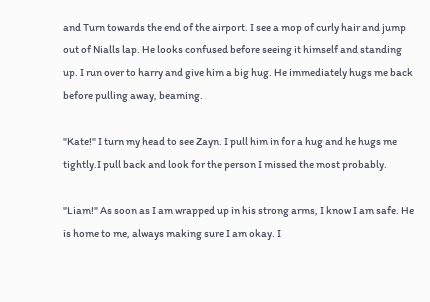and Turn towards the end of the airport. I see a mop of curly hair and jump out of Nialls lap. He looks confused before seeing it himself and standing up. I run over to harry and give him a big hug. He immediately hugs me back before pulling away, beaming.

"Kate!" I turn my head to see Zayn. I pull him in for a hug and he hugs me tightly.I pull back and look for the person I missed the most probably.

"Liam!" As soon as I am wrapped up in his strong arms, I know I am safe. He is home to me, always making sure I am okay. I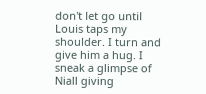don't let go until Louis taps my shoulder. I turn and give him a hug. I sneak a glimpse of Niall giving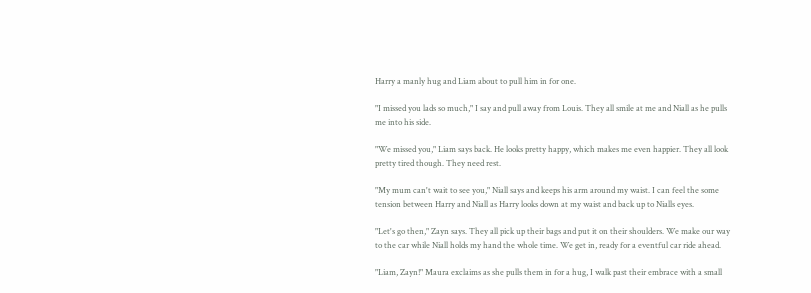Harry a manly hug and Liam about to pull him in for one.

"I missed you lads so much," I say and pull away from Louis. They all smile at me and Niall as he pulls me into his side.

"We missed you," Liam says back. He looks pretty happy, which makes me even happier. They all look pretty tired though. They need rest.

"My mum can't wait to see you," Niall says and keeps his arm around my waist. I can feel the some tension between Harry and Niall as Harry looks down at my waist and back up to Nialls eyes.

"Let's go then," Zayn says. They all pick up their bags and put it on their shoulders. We make our way to the car while Niall holds my hand the whole time. We get in, ready for a eventful car ride ahead.

"Liam, Zayn!" Maura exclaims as she pulls them in for a hug, I walk past their embrace with a small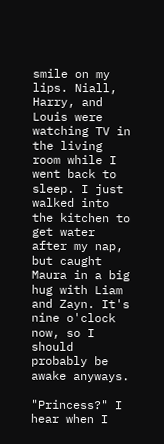smile on my lips. Niall, Harry, and Louis were watching TV in the living room while I went back to sleep. I just walked into the kitchen to get water after my nap, but caught Maura in a big hug with Liam and Zayn. It's nine o'clock now, so I should probably be awake anyways.

"Princess?" I hear when I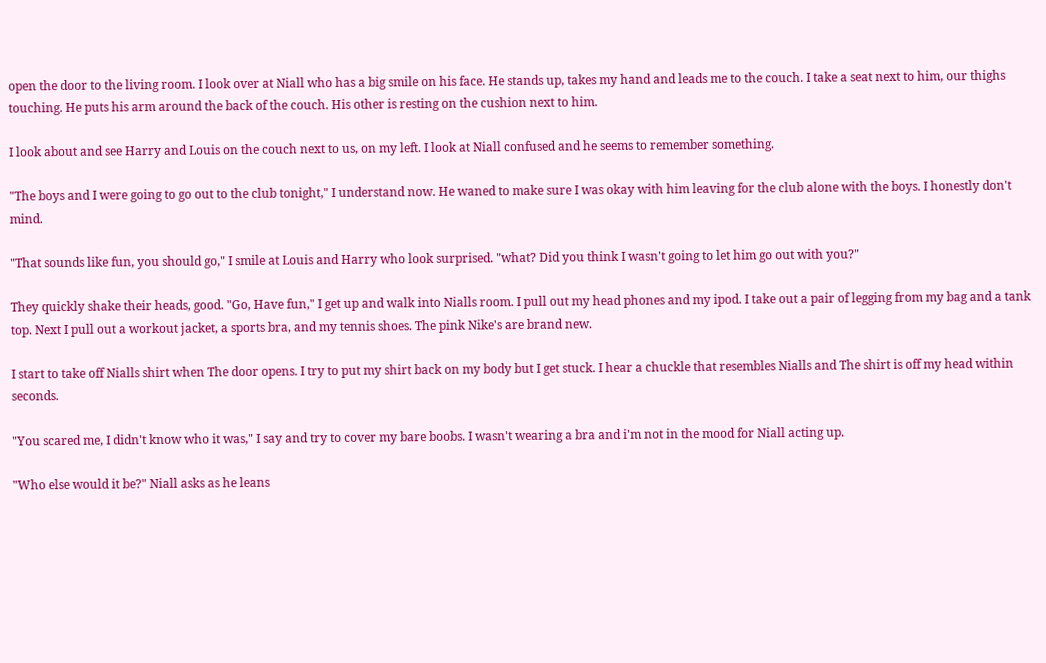open the door to the living room. I look over at Niall who has a big smile on his face. He stands up, takes my hand and leads me to the couch. I take a seat next to him, our thighs touching. He puts his arm around the back of the couch. His other is resting on the cushion next to him.

I look about and see Harry and Louis on the couch next to us, on my left. I look at Niall confused and he seems to remember something.

"The boys and I were going to go out to the club tonight," I understand now. He waned to make sure I was okay with him leaving for the club alone with the boys. I honestly don't mind.

"That sounds like fun, you should go," I smile at Louis and Harry who look surprised. "what? Did you think I wasn't going to let him go out with you?"

They quickly shake their heads, good. "Go, Have fun," I get up and walk into Nialls room. I pull out my head phones and my ipod. I take out a pair of legging from my bag and a tank top. Next I pull out a workout jacket, a sports bra, and my tennis shoes. The pink Nike's are brand new.

I start to take off Nialls shirt when The door opens. I try to put my shirt back on my body but I get stuck. I hear a chuckle that resembles Nialls and The shirt is off my head within seconds.

"You scared me, I didn't know who it was," I say and try to cover my bare boobs. I wasn't wearing a bra and i'm not in the mood for Niall acting up.

"Who else would it be?" Niall asks as he leans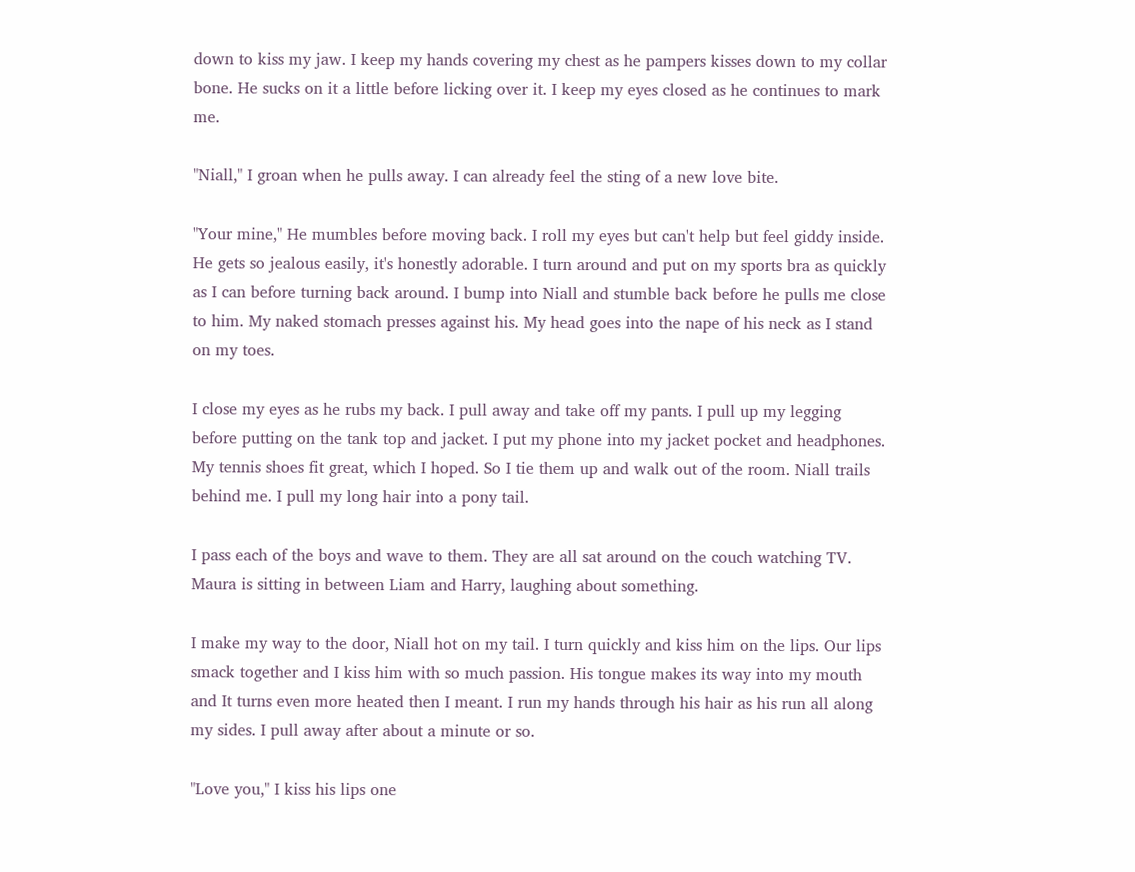down to kiss my jaw. I keep my hands covering my chest as he pampers kisses down to my collar bone. He sucks on it a little before licking over it. I keep my eyes closed as he continues to mark me.

"Niall," I groan when he pulls away. I can already feel the sting of a new love bite.

"Your mine," He mumbles before moving back. I roll my eyes but can't help but feel giddy inside. He gets so jealous easily, it's honestly adorable. I turn around and put on my sports bra as quickly as I can before turning back around. I bump into Niall and stumble back before he pulls me close to him. My naked stomach presses against his. My head goes into the nape of his neck as I stand on my toes.

I close my eyes as he rubs my back. I pull away and take off my pants. I pull up my legging before putting on the tank top and jacket. I put my phone into my jacket pocket and headphones. My tennis shoes fit great, which I hoped. So I tie them up and walk out of the room. Niall trails behind me. I pull my long hair into a pony tail.

I pass each of the boys and wave to them. They are all sat around on the couch watching TV. Maura is sitting in between Liam and Harry, laughing about something.

I make my way to the door, Niall hot on my tail. I turn quickly and kiss him on the lips. Our lips smack together and I kiss him with so much passion. His tongue makes its way into my mouth and It turns even more heated then I meant. I run my hands through his hair as his run all along my sides. I pull away after about a minute or so.

"Love you," I kiss his lips one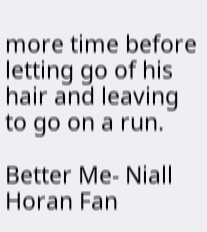more time before letting go of his hair and leaving to go on a run.

Better Me- Niall Horan Fan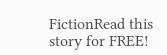FictionRead this story for FREE!